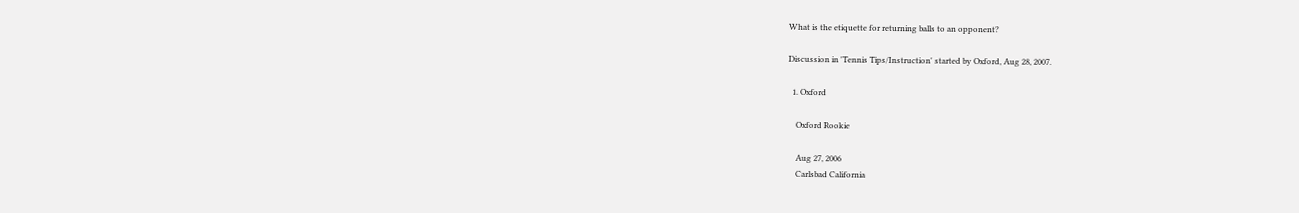What is the etiquette for returning balls to an opponent?

Discussion in 'Tennis Tips/Instruction' started by Oxford, Aug 28, 2007.

  1. Oxford

    Oxford Rookie

    Aug 27, 2006
    Carlsbad California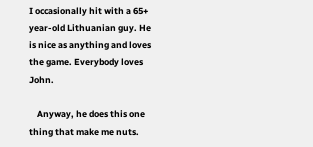I occasionally hit with a 65+ year-old Lithuanian guy. He is nice as anything and loves the game. Everybody loves John.

    Anyway, he does this one thing that make me nuts.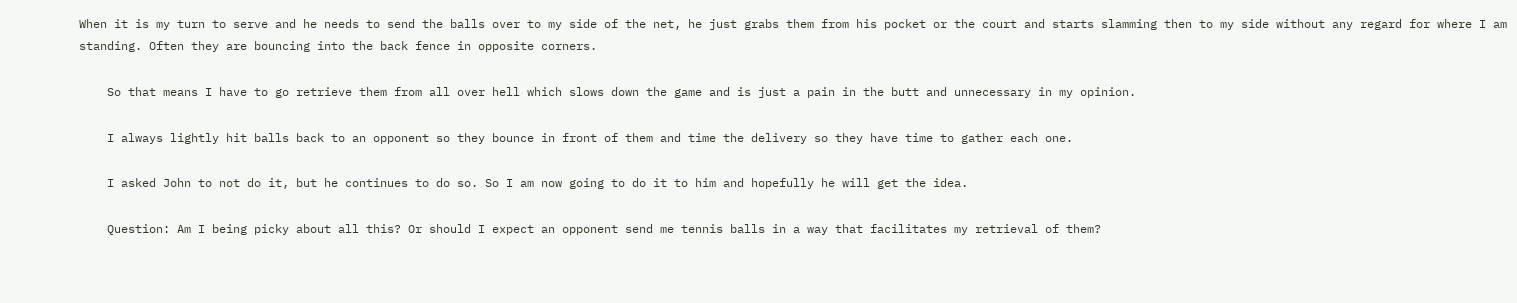When it is my turn to serve and he needs to send the balls over to my side of the net, he just grabs them from his pocket or the court and starts slamming then to my side without any regard for where I am standing. Often they are bouncing into the back fence in opposite corners.

    So that means I have to go retrieve them from all over hell which slows down the game and is just a pain in the butt and unnecessary in my opinion.

    I always lightly hit balls back to an opponent so they bounce in front of them and time the delivery so they have time to gather each one.

    I asked John to not do it, but he continues to do so. So I am now going to do it to him and hopefully he will get the idea.

    Question: Am I being picky about all this? Or should I expect an opponent send me tennis balls in a way that facilitates my retrieval of them?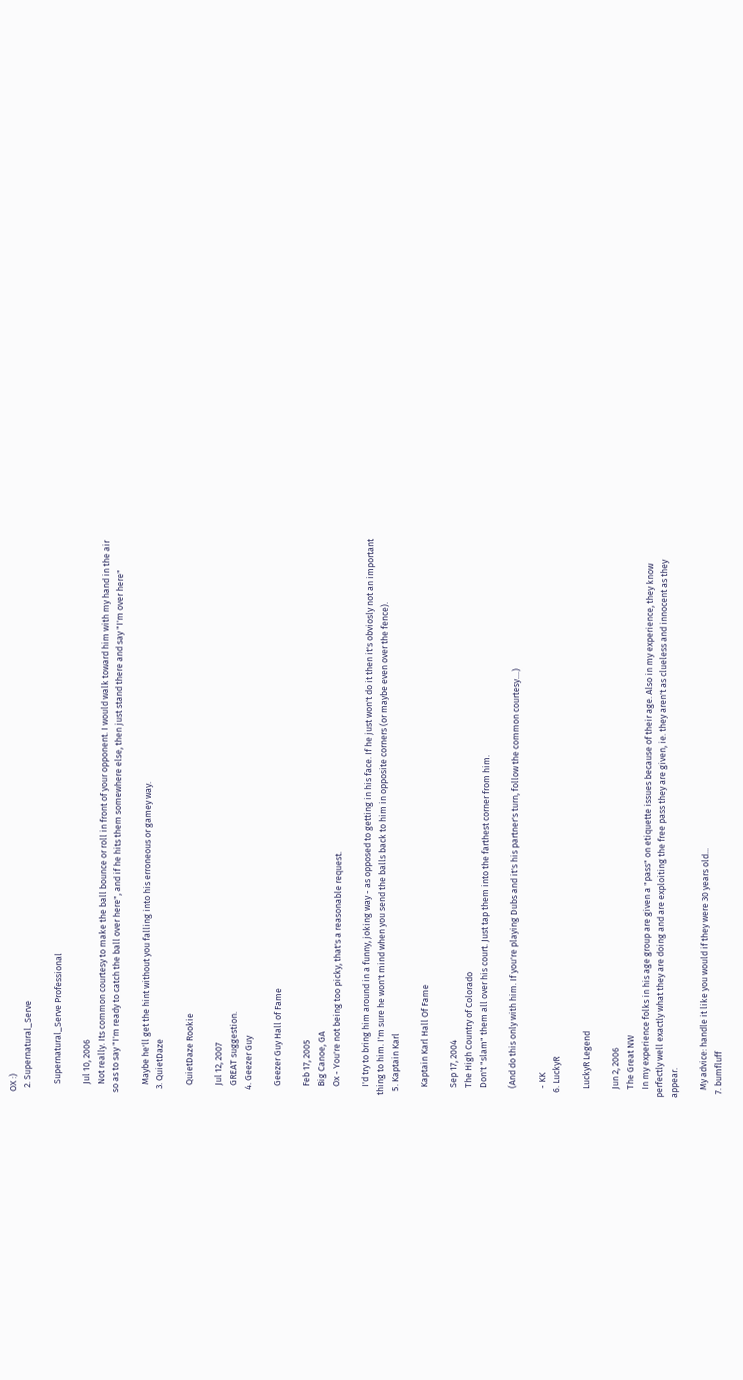OX :)
  2. Supernatural_Serve

    Supernatural_Serve Professional

    Jul 10, 2006
    Not really. Its common courtesy to make the ball bounce or roll in front of your opponent. I would walk toward him with my hand in the air so as to say "I'm ready to catch the ball over here", and if he hits them somewhere else, then just stand there and say "I'm over here"

    Maybe he'll get the hint without you falling into his erroneous or gamey way.
  3. QuietDaze

    QuietDaze Rookie

    Jul 12, 2007
    GREAT suggestion.
  4. Geezer Guy

    Geezer Guy Hall of Fame

    Feb 17, 2005
    Big Canoe, GA
    Ox - You're not being too picky, that's a reasonable request.

    I'd try to bring him around in a funny, joking way - as opposed to getting in his face. If he just won't do it then it's obviosly not an important thing to him. I'm sure he won't mind when you send the balls back to him in opposite corners (or maybe even over the fence).
  5. Kaptain Karl

    Kaptain Karl Hall Of Fame

    Sep 17, 2004
    The High Country of Colorado
    Don't "slam" them all over his court. Just tap them into the farthest corner from him.

    (And do this only with him. If you're playing Dubs and it's his partner's turn, follow the common courtesy....)

    - KK
  6. LuckyR

    LuckyR Legend

    Jun 2, 2006
    The Great NW
    In my experience folks in his age group are given a "pass" on etiquette issues because of their age. Also in my experience, they know perfectly well exactly what they are doing and are exploiting the free pass they are given, ie. they aren't as clueless and innocent as they appear.

    My advice: handle it like you would if they were 30 years old...
  7. bumfluff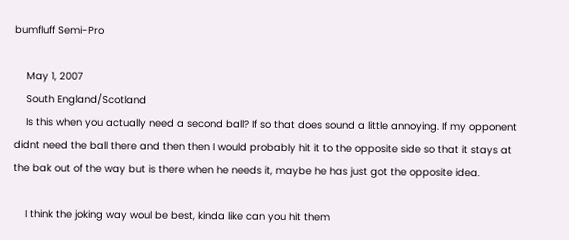bumfluff Semi-Pro

    May 1, 2007
    South England/Scotland
    Is this when you actually need a second ball? If so that does sound a little annoying. If my opponent didnt need the ball there and then then I would probably hit it to the opposite side so that it stays at the bak out of the way but is there when he needs it, maybe he has just got the opposite idea.

    I think the joking way woul be best, kinda like can you hit them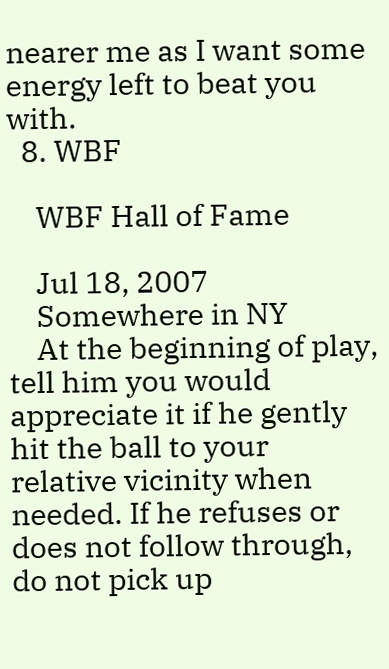nearer me as I want some energy left to beat you with.
  8. WBF

    WBF Hall of Fame

    Jul 18, 2007
    Somewhere in NY
    At the beginning of play, tell him you would appreciate it if he gently hit the ball to your relative vicinity when needed. If he refuses or does not follow through, do not pick up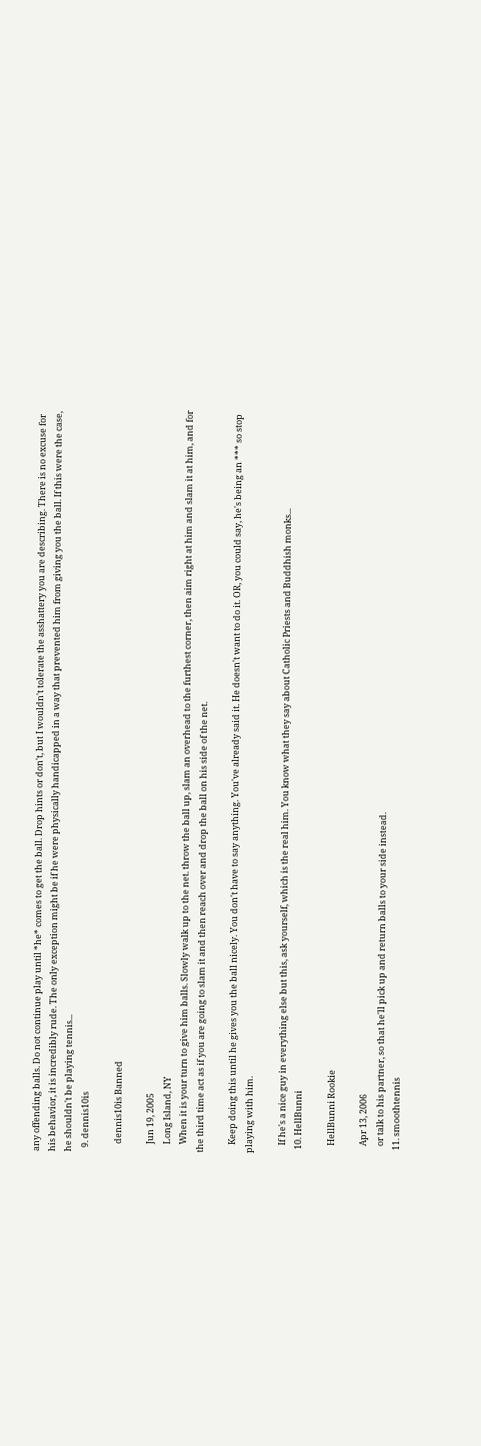any offending balls. Do not continue play until *he* comes to get the ball. Drop hints or don't, but I wouldn't tolerate the asshattery you are describing. There is no excuse for his behavior, it is incredibly rude. The only exception might be if he were physically handicapped in a way that prevented him from giving you the ball. If this were the case, he shouldn't be playing tennis...
  9. dennis10is

    dennis10is Banned

    Jun 19, 2005
    Long Island, NY
    When it is your turn to give him balls. Slowly walk up to the net. throw the ball up, slam an overhead to the furthest corner, then aim right at him and slam it at him, and for the third time act as if you are going to slam it and then reach over and drop the ball on his side of the net.

    Keep doing this until he gives you the ball nicely. You don't have to say anything. You've already said it. He doesn't want to do it. OR, you could say, he's being an *** so stop playing with him.

    If he's a nice guy in everything else but this, ask yourself, which is the real him. You know what they say about Catholic Priests and Buddhish monks...
  10. HellBunni

    HellBunni Rookie

    Apr 13, 2006
    or talk to his partner, so that he'll pick up and return balls to your side instead.
  11. smoothtennis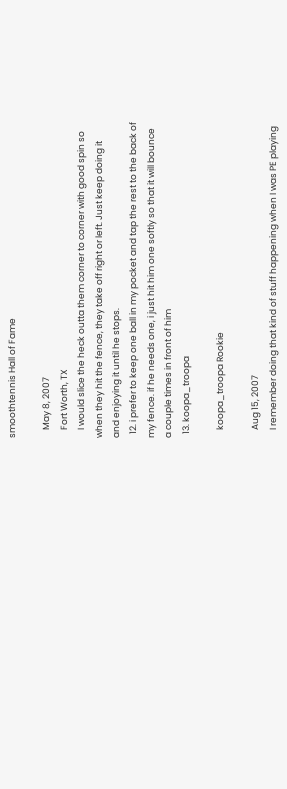smoothtennis Hall of Fame

    May 8, 2007
    Fort Worth, TX
    I would slice the heck outta them corner to corner with good spin so when they hit the fence, they take off right or left. Just keep doing it and enjoying it until he stops.
  12. i prefer to keep one ball in my pocket and tap the rest to the back of my fence. if he needs one, i just hit him one softly so that it will bounce a couple times in front of him
  13. koopa_troopa

    koopa_troopa Rookie

    Aug 15, 2007
    I remember doing that kind of stuff happening when I was PE playing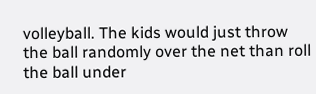volleyball. The kids would just throw the ball randomly over the net than roll the ball under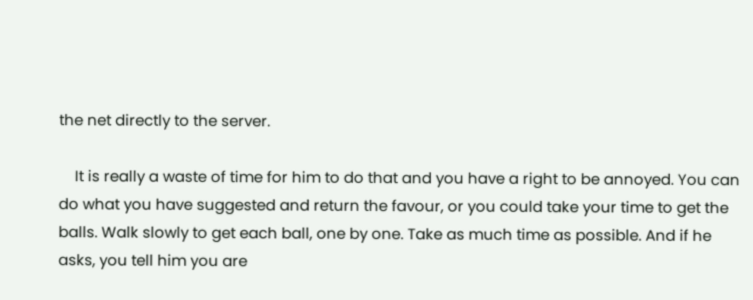the net directly to the server.

    It is really a waste of time for him to do that and you have a right to be annoyed. You can do what you have suggested and return the favour, or you could take your time to get the balls. Walk slowly to get each ball, one by one. Take as much time as possible. And if he asks, you tell him you are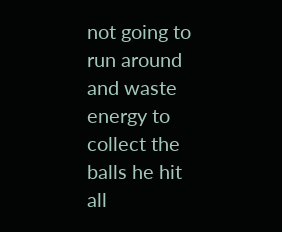not going to run around and waste energy to collect the balls he hit all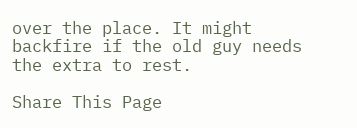over the place. It might backfire if the old guy needs the extra to rest.

Share This Page